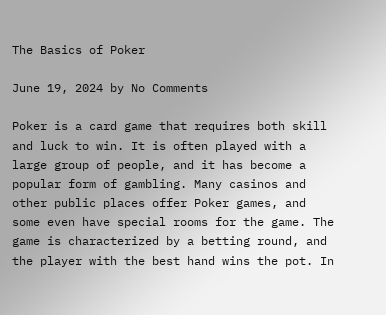The Basics of Poker

June 19, 2024 by No Comments

Poker is a card game that requires both skill and luck to win. It is often played with a large group of people, and it has become a popular form of gambling. Many casinos and other public places offer Poker games, and some even have special rooms for the game. The game is characterized by a betting round, and the player with the best hand wins the pot. In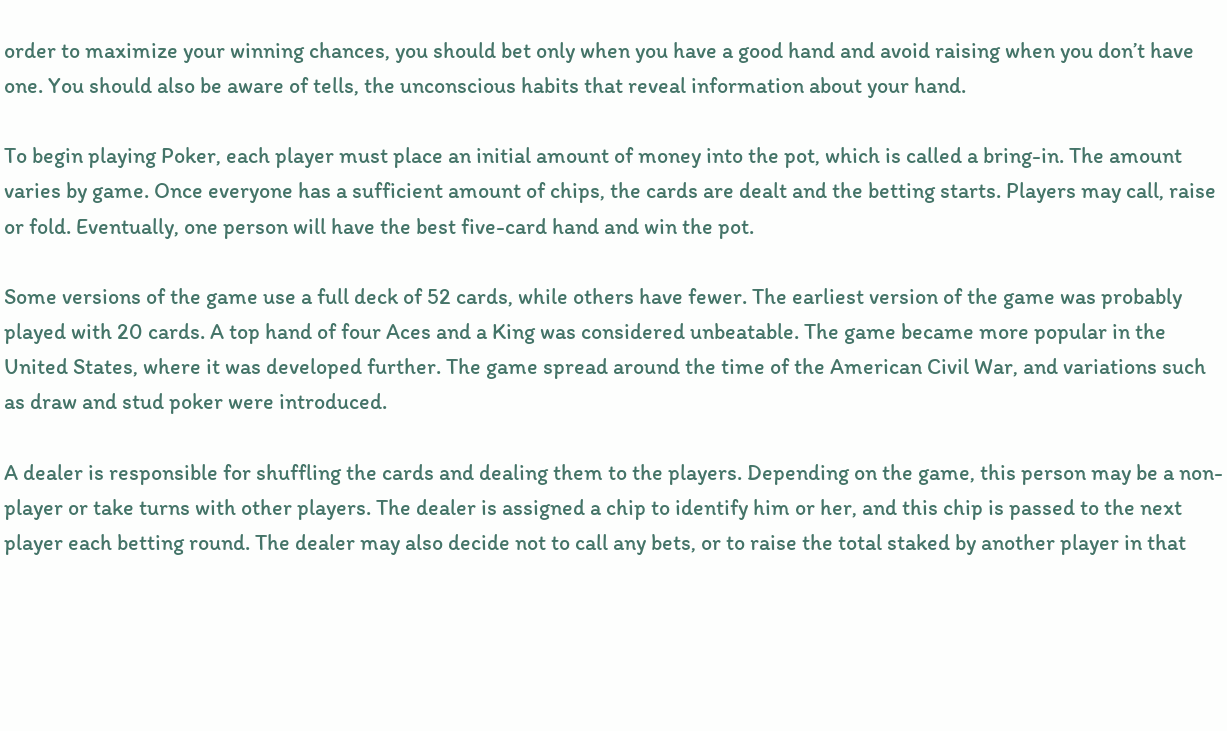order to maximize your winning chances, you should bet only when you have a good hand and avoid raising when you don’t have one. You should also be aware of tells, the unconscious habits that reveal information about your hand.

To begin playing Poker, each player must place an initial amount of money into the pot, which is called a bring-in. The amount varies by game. Once everyone has a sufficient amount of chips, the cards are dealt and the betting starts. Players may call, raise or fold. Eventually, one person will have the best five-card hand and win the pot.

Some versions of the game use a full deck of 52 cards, while others have fewer. The earliest version of the game was probably played with 20 cards. A top hand of four Aces and a King was considered unbeatable. The game became more popular in the United States, where it was developed further. The game spread around the time of the American Civil War, and variations such as draw and stud poker were introduced.

A dealer is responsible for shuffling the cards and dealing them to the players. Depending on the game, this person may be a non-player or take turns with other players. The dealer is assigned a chip to identify him or her, and this chip is passed to the next player each betting round. The dealer may also decide not to call any bets, or to raise the total staked by another player in that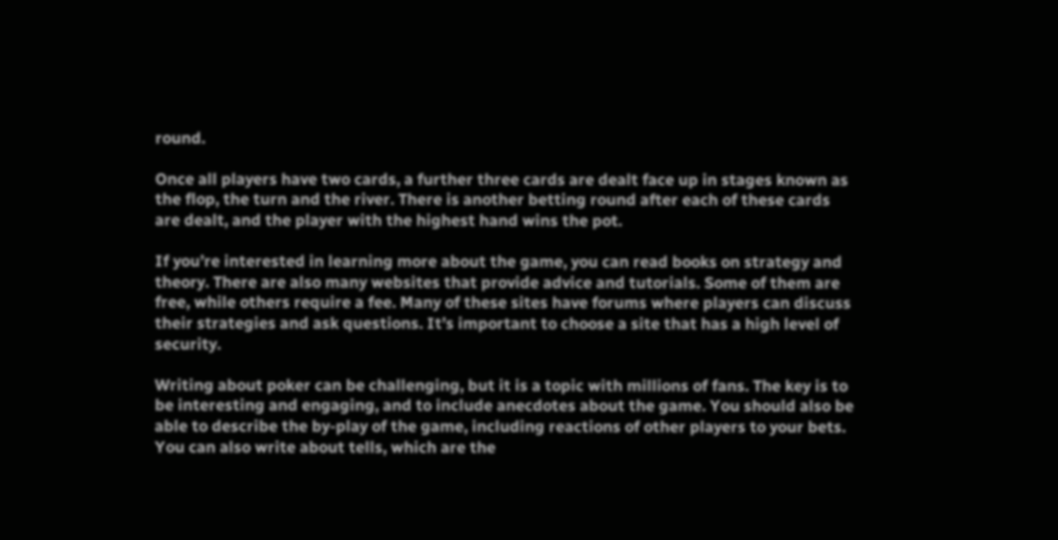round.

Once all players have two cards, a further three cards are dealt face up in stages known as the flop, the turn and the river. There is another betting round after each of these cards are dealt, and the player with the highest hand wins the pot.

If you’re interested in learning more about the game, you can read books on strategy and theory. There are also many websites that provide advice and tutorials. Some of them are free, while others require a fee. Many of these sites have forums where players can discuss their strategies and ask questions. It’s important to choose a site that has a high level of security.

Writing about poker can be challenging, but it is a topic with millions of fans. The key is to be interesting and engaging, and to include anecdotes about the game. You should also be able to describe the by-play of the game, including reactions of other players to your bets. You can also write about tells, which are the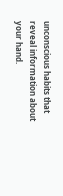unconscious habits that reveal information about your hand.